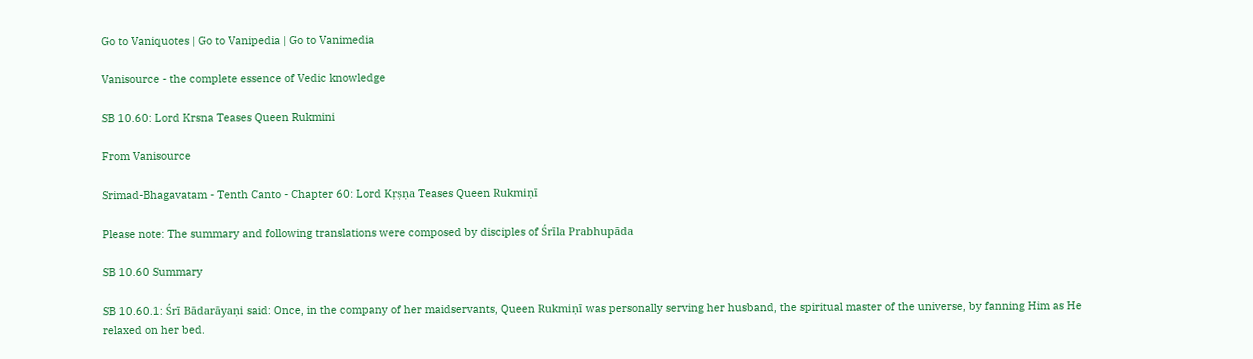Go to Vaniquotes | Go to Vanipedia | Go to Vanimedia

Vanisource - the complete essence of Vedic knowledge

SB 10.60: Lord Krsna Teases Queen Rukmini

From Vanisource

Srimad-Bhagavatam - Tenth Canto - Chapter 60: Lord Kṛṣṇa Teases Queen Rukmiṇī

Please note: The summary and following translations were composed by disciples of Śrīla Prabhupāda

SB 10.60 Summary

SB 10.60.1: Śrī Bādarāyaṇi said: Once, in the company of her maidservants, Queen Rukmiṇī was personally serving her husband, the spiritual master of the universe, by fanning Him as He relaxed on her bed.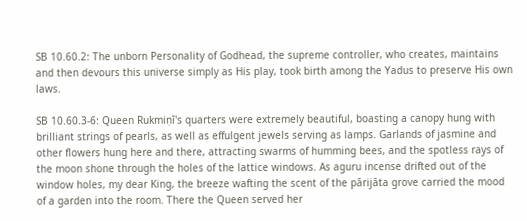SB 10.60.2: The unborn Personality of Godhead, the supreme controller, who creates, maintains and then devours this universe simply as His play, took birth among the Yadus to preserve His own laws.

SB 10.60.3-6: Queen Rukmiṇī's quarters were extremely beautiful, boasting a canopy hung with brilliant strings of pearls, as well as effulgent jewels serving as lamps. Garlands of jasmine and other flowers hung here and there, attracting swarms of humming bees, and the spotless rays of the moon shone through the holes of the lattice windows. As aguru incense drifted out of the window holes, my dear King, the breeze wafting the scent of the pārijāta grove carried the mood of a garden into the room. There the Queen served her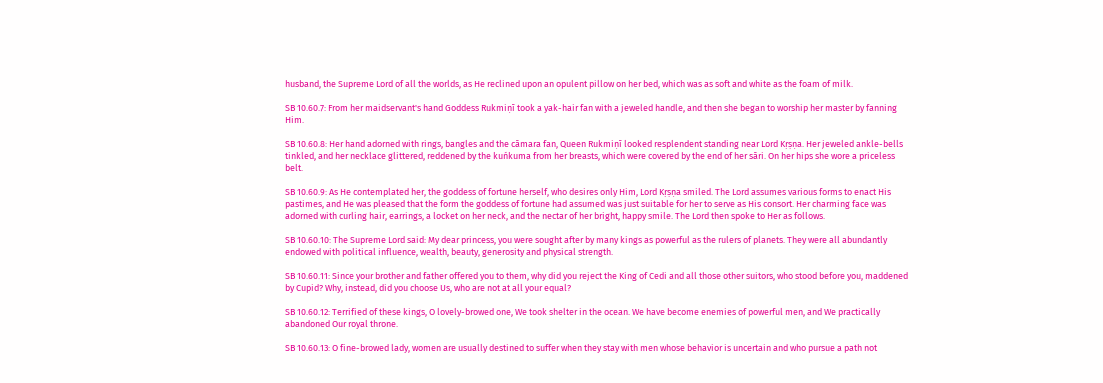husband, the Supreme Lord of all the worlds, as He reclined upon an opulent pillow on her bed, which was as soft and white as the foam of milk.

SB 10.60.7: From her maidservant's hand Goddess Rukmiṇī took a yak-hair fan with a jeweled handle, and then she began to worship her master by fanning Him.

SB 10.60.8: Her hand adorned with rings, bangles and the cāmara fan, Queen Rukmiṇī looked resplendent standing near Lord Kṛṣṇa. Her jeweled ankle-bells tinkled, and her necklace glittered, reddened by the kuńkuma from her breasts, which were covered by the end of her sāri. On her hips she wore a priceless belt.

SB 10.60.9: As He contemplated her, the goddess of fortune herself, who desires only Him, Lord Kṛṣṇa smiled. The Lord assumes various forms to enact His pastimes, and He was pleased that the form the goddess of fortune had assumed was just suitable for her to serve as His consort. Her charming face was adorned with curling hair, earrings, a locket on her neck, and the nectar of her bright, happy smile. The Lord then spoke to Her as follows.

SB 10.60.10: The Supreme Lord said: My dear princess, you were sought after by many kings as powerful as the rulers of planets. They were all abundantly endowed with political influence, wealth, beauty, generosity and physical strength.

SB 10.60.11: Since your brother and father offered you to them, why did you reject the King of Cedi and all those other suitors, who stood before you, maddened by Cupid? Why, instead, did you choose Us, who are not at all your equal?

SB 10.60.12: Terrified of these kings, O lovely-browed one, We took shelter in the ocean. We have become enemies of powerful men, and We practically abandoned Our royal throne.

SB 10.60.13: O fine-browed lady, women are usually destined to suffer when they stay with men whose behavior is uncertain and who pursue a path not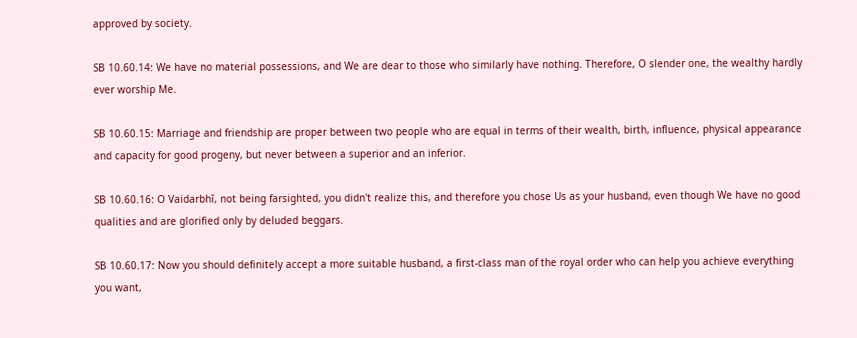approved by society.

SB 10.60.14: We have no material possessions, and We are dear to those who similarly have nothing. Therefore, O slender one, the wealthy hardly ever worship Me.

SB 10.60.15: Marriage and friendship are proper between two people who are equal in terms of their wealth, birth, influence, physical appearance and capacity for good progeny, but never between a superior and an inferior.

SB 10.60.16: O Vaidarbhī, not being farsighted, you didn't realize this, and therefore you chose Us as your husband, even though We have no good qualities and are glorified only by deluded beggars.

SB 10.60.17: Now you should definitely accept a more suitable husband, a first-class man of the royal order who can help you achieve everything you want,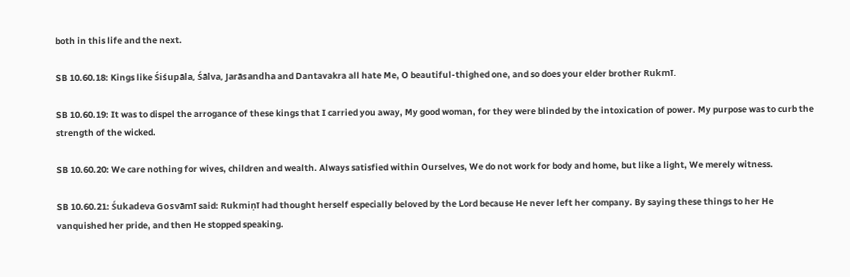both in this life and the next.

SB 10.60.18: Kings like Śiśupāla, Śālva, Jarāsandha and Dantavakra all hate Me, O beautiful-thighed one, and so does your elder brother Rukmī.

SB 10.60.19: It was to dispel the arrogance of these kings that I carried you away, My good woman, for they were blinded by the intoxication of power. My purpose was to curb the strength of the wicked.

SB 10.60.20: We care nothing for wives, children and wealth. Always satisfied within Ourselves, We do not work for body and home, but like a light, We merely witness.

SB 10.60.21: Śukadeva Gosvāmī said: Rukmiṇī had thought herself especially beloved by the Lord because He never left her company. By saying these things to her He vanquished her pride, and then He stopped speaking.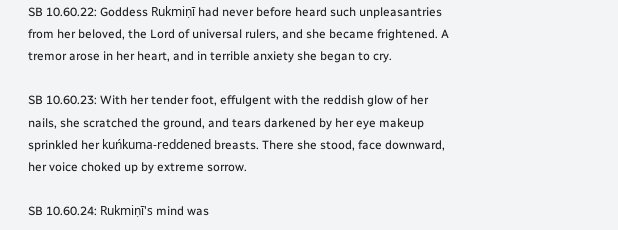SB 10.60.22: Goddess Rukmiṇī had never before heard such unpleasantries from her beloved, the Lord of universal rulers, and she became frightened. A tremor arose in her heart, and in terrible anxiety she began to cry.

SB 10.60.23: With her tender foot, effulgent with the reddish glow of her nails, she scratched the ground, and tears darkened by her eye makeup sprinkled her kuńkuma-reddened breasts. There she stood, face downward, her voice choked up by extreme sorrow.

SB 10.60.24: Rukmiṇī's mind was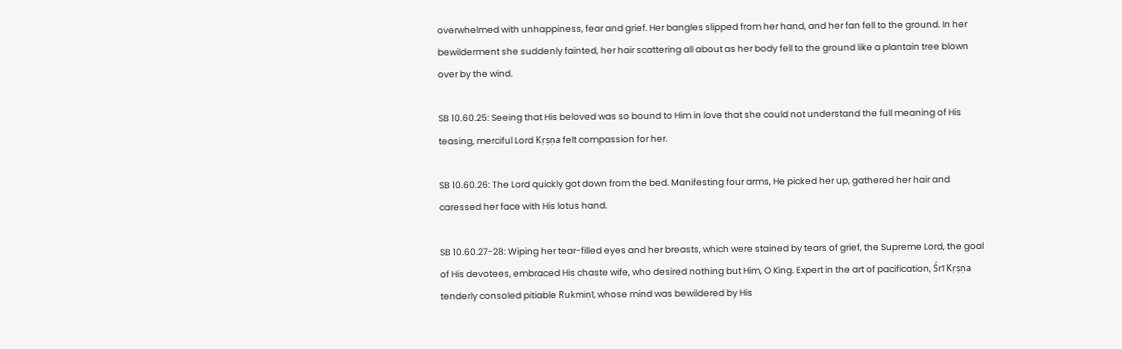overwhelmed with unhappiness, fear and grief. Her bangles slipped from her hand, and her fan fell to the ground. In her bewilderment she suddenly fainted, her hair scattering all about as her body fell to the ground like a plantain tree blown over by the wind.

SB 10.60.25: Seeing that His beloved was so bound to Him in love that she could not understand the full meaning of His teasing, merciful Lord Kṛṣṇa felt compassion for her.

SB 10.60.26: The Lord quickly got down from the bed. Manifesting four arms, He picked her up, gathered her hair and caressed her face with His lotus hand.

SB 10.60.27-28: Wiping her tear-filled eyes and her breasts, which were stained by tears of grief, the Supreme Lord, the goal of His devotees, embraced His chaste wife, who desired nothing but Him, O King. Expert in the art of pacification, Śrī Kṛṣṇa tenderly consoled pitiable Rukmiṇī, whose mind was bewildered by His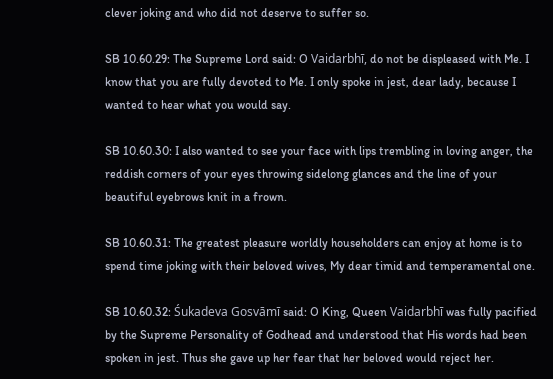clever joking and who did not deserve to suffer so.

SB 10.60.29: The Supreme Lord said: O Vaidarbhī, do not be displeased with Me. I know that you are fully devoted to Me. I only spoke in jest, dear lady, because I wanted to hear what you would say.

SB 10.60.30: I also wanted to see your face with lips trembling in loving anger, the reddish corners of your eyes throwing sidelong glances and the line of your beautiful eyebrows knit in a frown.

SB 10.60.31: The greatest pleasure worldly householders can enjoy at home is to spend time joking with their beloved wives, My dear timid and temperamental one.

SB 10.60.32: Śukadeva Gosvāmī said: O King, Queen Vaidarbhī was fully pacified by the Supreme Personality of Godhead and understood that His words had been spoken in jest. Thus she gave up her fear that her beloved would reject her.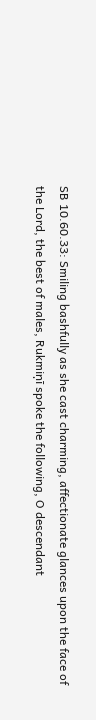SB 10.60.33: Smiling bashfully as she cast charming, affectionate glances upon the face of the Lord, the best of males, Rukmiṇī spoke the following, O descendant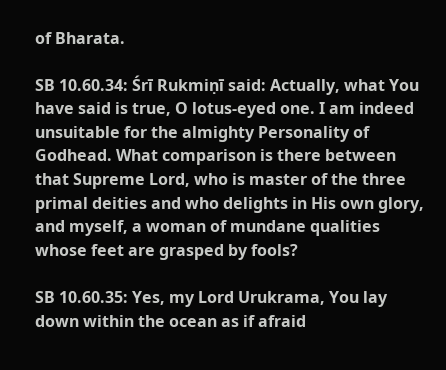of Bharata.

SB 10.60.34: Śrī Rukmiṇī said: Actually, what You have said is true, O lotus-eyed one. I am indeed unsuitable for the almighty Personality of Godhead. What comparison is there between that Supreme Lord, who is master of the three primal deities and who delights in His own glory, and myself, a woman of mundane qualities whose feet are grasped by fools?

SB 10.60.35: Yes, my Lord Urukrama, You lay down within the ocean as if afraid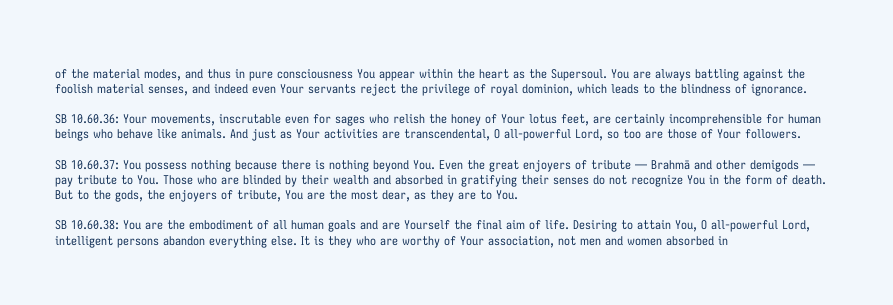of the material modes, and thus in pure consciousness You appear within the heart as the Supersoul. You are always battling against the foolish material senses, and indeed even Your servants reject the privilege of royal dominion, which leads to the blindness of ignorance.

SB 10.60.36: Your movements, inscrutable even for sages who relish the honey of Your lotus feet, are certainly incomprehensible for human beings who behave like animals. And just as Your activities are transcendental, O all-powerful Lord, so too are those of Your followers.

SB 10.60.37: You possess nothing because there is nothing beyond You. Even the great enjoyers of tribute — Brahmā and other demigods — pay tribute to You. Those who are blinded by their wealth and absorbed in gratifying their senses do not recognize You in the form of death. But to the gods, the enjoyers of tribute, You are the most dear, as they are to You.

SB 10.60.38: You are the embodiment of all human goals and are Yourself the final aim of life. Desiring to attain You, O all-powerful Lord, intelligent persons abandon everything else. It is they who are worthy of Your association, not men and women absorbed in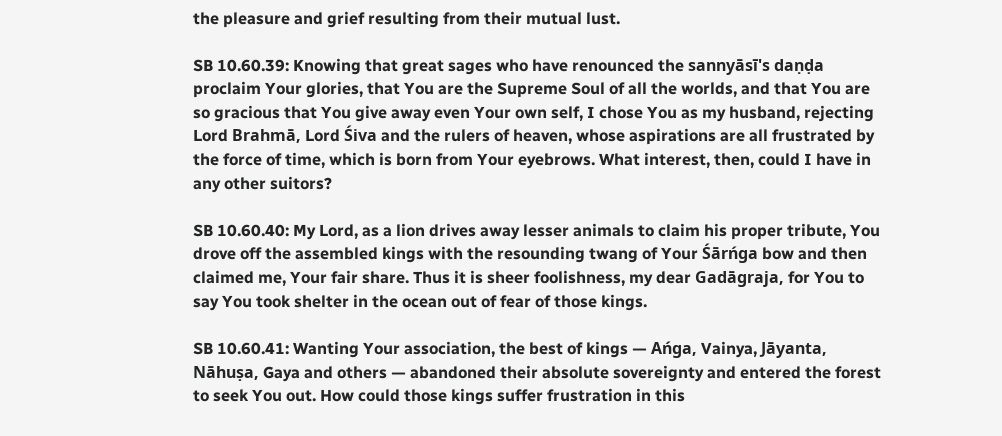the pleasure and grief resulting from their mutual lust.

SB 10.60.39: Knowing that great sages who have renounced the sannyāsī's daṇḍa proclaim Your glories, that You are the Supreme Soul of all the worlds, and that You are so gracious that You give away even Your own self, I chose You as my husband, rejecting Lord Brahmā, Lord Śiva and the rulers of heaven, whose aspirations are all frustrated by the force of time, which is born from Your eyebrows. What interest, then, could I have in any other suitors?

SB 10.60.40: My Lord, as a lion drives away lesser animals to claim his proper tribute, You drove off the assembled kings with the resounding twang of Your Śārńga bow and then claimed me, Your fair share. Thus it is sheer foolishness, my dear Gadāgraja, for You to say You took shelter in the ocean out of fear of those kings.

SB 10.60.41: Wanting Your association, the best of kings — Ańga, Vainya, Jāyanta, Nāhuṣa, Gaya and others — abandoned their absolute sovereignty and entered the forest to seek You out. How could those kings suffer frustration in this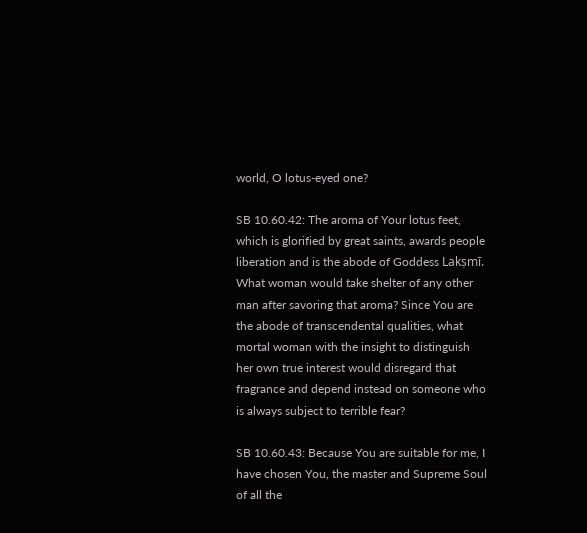world, O lotus-eyed one?

SB 10.60.42: The aroma of Your lotus feet, which is glorified by great saints, awards people liberation and is the abode of Goddess Lakṣmī. What woman would take shelter of any other man after savoring that aroma? Since You are the abode of transcendental qualities, what mortal woman with the insight to distinguish her own true interest would disregard that fragrance and depend instead on someone who is always subject to terrible fear?

SB 10.60.43: Because You are suitable for me, I have chosen You, the master and Supreme Soul of all the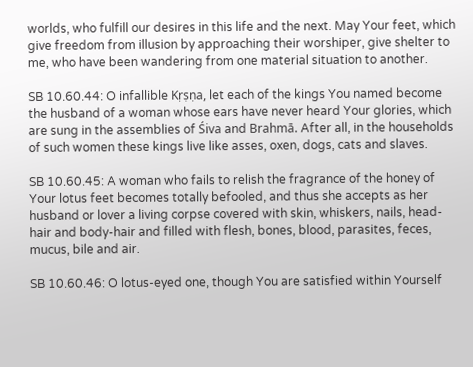worlds, who fulfill our desires in this life and the next. May Your feet, which give freedom from illusion by approaching their worshiper, give shelter to me, who have been wandering from one material situation to another.

SB 10.60.44: O infallible Kṛṣṇa, let each of the kings You named become the husband of a woman whose ears have never heard Your glories, which are sung in the assemblies of Śiva and Brahmā. After all, in the households of such women these kings live like asses, oxen, dogs, cats and slaves.

SB 10.60.45: A woman who fails to relish the fragrance of the honey of Your lotus feet becomes totally befooled, and thus she accepts as her husband or lover a living corpse covered with skin, whiskers, nails, head-hair and body-hair and filled with flesh, bones, blood, parasites, feces, mucus, bile and air.

SB 10.60.46: O lotus-eyed one, though You are satisfied within Yourself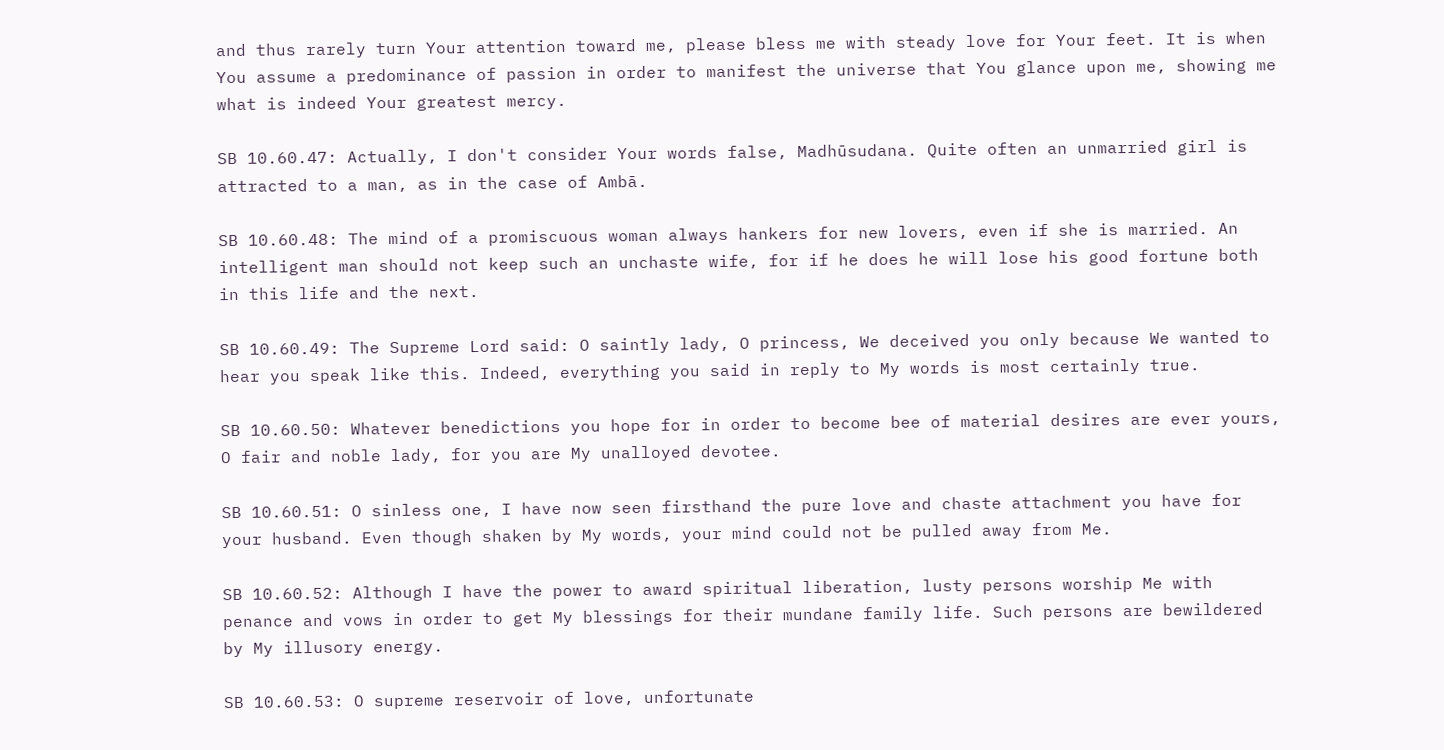and thus rarely turn Your attention toward me, please bless me with steady love for Your feet. It is when You assume a predominance of passion in order to manifest the universe that You glance upon me, showing me what is indeed Your greatest mercy.

SB 10.60.47: Actually, I don't consider Your words false, Madhūsudana. Quite often an unmarried girl is attracted to a man, as in the case of Ambā.

SB 10.60.48: The mind of a promiscuous woman always hankers for new lovers, even if she is married. An intelligent man should not keep such an unchaste wife, for if he does he will lose his good fortune both in this life and the next.

SB 10.60.49: The Supreme Lord said: O saintly lady, O princess, We deceived you only because We wanted to hear you speak like this. Indeed, everything you said in reply to My words is most certainly true.

SB 10.60.50: Whatever benedictions you hope for in order to become bee of material desires are ever yours, O fair and noble lady, for you are My unalloyed devotee.

SB 10.60.51: O sinless one, I have now seen firsthand the pure love and chaste attachment you have for your husband. Even though shaken by My words, your mind could not be pulled away from Me.

SB 10.60.52: Although I have the power to award spiritual liberation, lusty persons worship Me with penance and vows in order to get My blessings for their mundane family life. Such persons are bewildered by My illusory energy.

SB 10.60.53: O supreme reservoir of love, unfortunate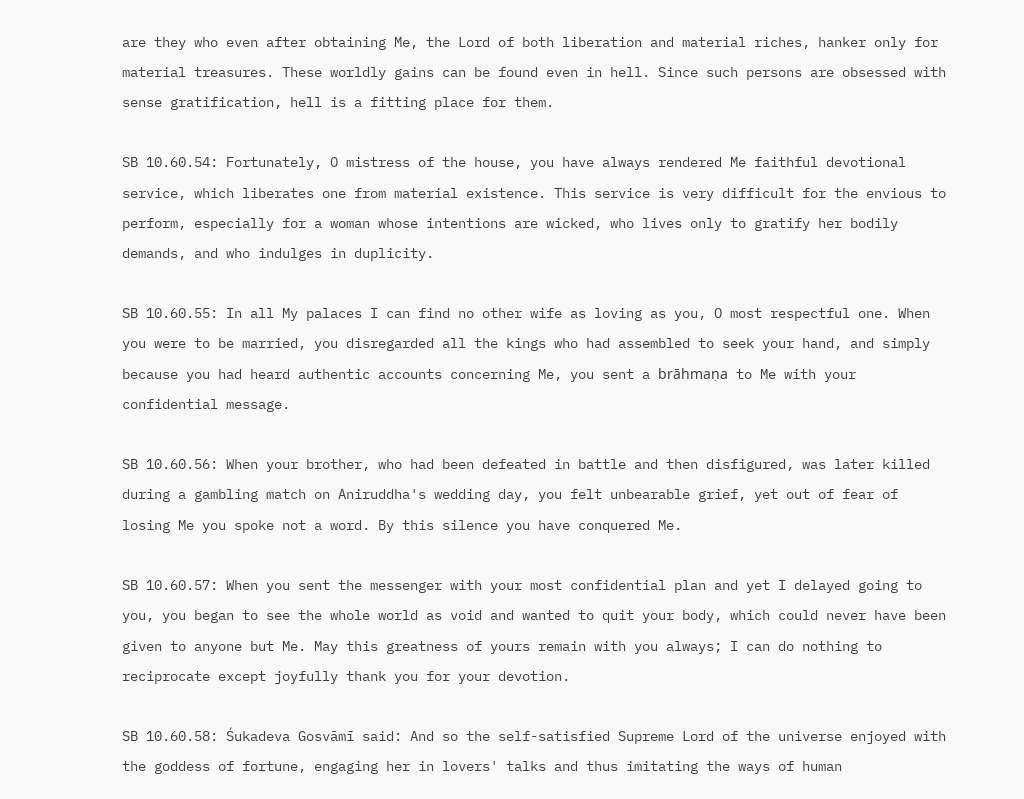are they who even after obtaining Me, the Lord of both liberation and material riches, hanker only for material treasures. These worldly gains can be found even in hell. Since such persons are obsessed with sense gratification, hell is a fitting place for them.

SB 10.60.54: Fortunately, O mistress of the house, you have always rendered Me faithful devotional service, which liberates one from material existence. This service is very difficult for the envious to perform, especially for a woman whose intentions are wicked, who lives only to gratify her bodily demands, and who indulges in duplicity.

SB 10.60.55: In all My palaces I can find no other wife as loving as you, O most respectful one. When you were to be married, you disregarded all the kings who had assembled to seek your hand, and simply because you had heard authentic accounts concerning Me, you sent a brāhmaṇa to Me with your confidential message.

SB 10.60.56: When your brother, who had been defeated in battle and then disfigured, was later killed during a gambling match on Aniruddha's wedding day, you felt unbearable grief, yet out of fear of losing Me you spoke not a word. By this silence you have conquered Me.

SB 10.60.57: When you sent the messenger with your most confidential plan and yet I delayed going to you, you began to see the whole world as void and wanted to quit your body, which could never have been given to anyone but Me. May this greatness of yours remain with you always; I can do nothing to reciprocate except joyfully thank you for your devotion.

SB 10.60.58: Śukadeva Gosvāmī said: And so the self-satisfied Supreme Lord of the universe enjoyed with the goddess of fortune, engaging her in lovers' talks and thus imitating the ways of human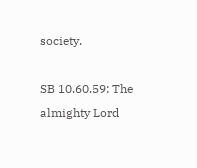society.

SB 10.60.59: The almighty Lord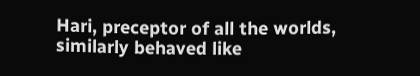Hari, preceptor of all the worlds, similarly behaved like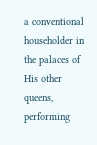a conventional householder in the palaces of His other queens, performing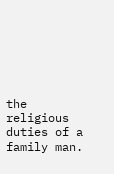the religious duties of a family man.